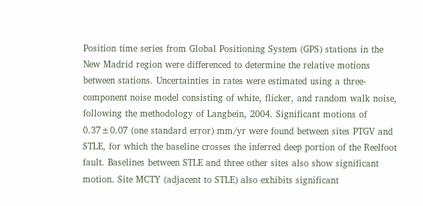Position time series from Global Positioning System (GPS) stations in the New Madrid region were differenced to determine the relative motions between stations. Uncertainties in rates were estimated using a three‐component noise model consisting of white, flicker, and random walk noise, following the methodology of Langbein, 2004. Significant motions of 0.37±0.07 (one standard error) mm/yr were found between sites PTGV and STLE, for which the baseline crosses the inferred deep portion of the Reelfoot fault. Baselines between STLE and three other sites also show significant motion. Site MCTY (adjacent to STLE) also exhibits significant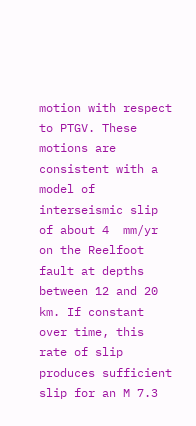motion with respect to PTGV. These motions are consistent with a model of interseismic slip of about 4  mm/yr on the Reelfoot fault at depths between 12 and 20 km. If constant over time, this rate of slip produces sufficient slip for an M 7.3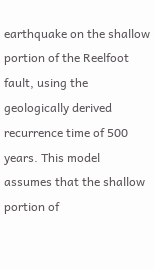earthquake on the shallow portion of the Reelfoot fault, using the geologically derived recurrence time of 500 years. This model assumes that the shallow portion of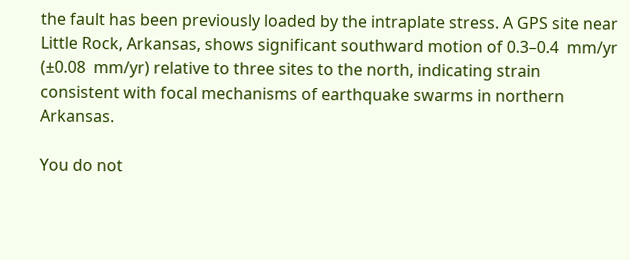the fault has been previously loaded by the intraplate stress. A GPS site near Little Rock, Arkansas, shows significant southward motion of 0.3–0.4  mm/yr (±0.08  mm/yr) relative to three sites to the north, indicating strain consistent with focal mechanisms of earthquake swarms in northern Arkansas.

You do not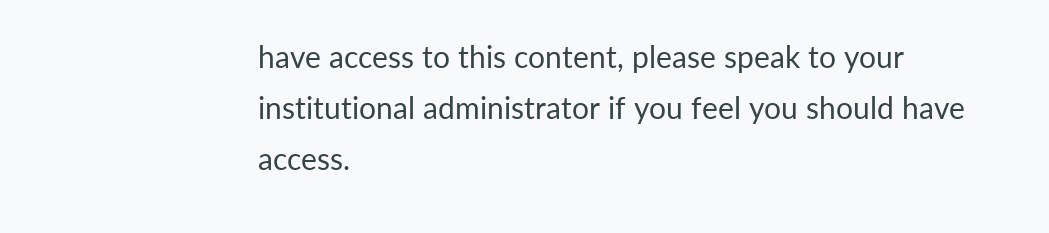have access to this content, please speak to your institutional administrator if you feel you should have access.